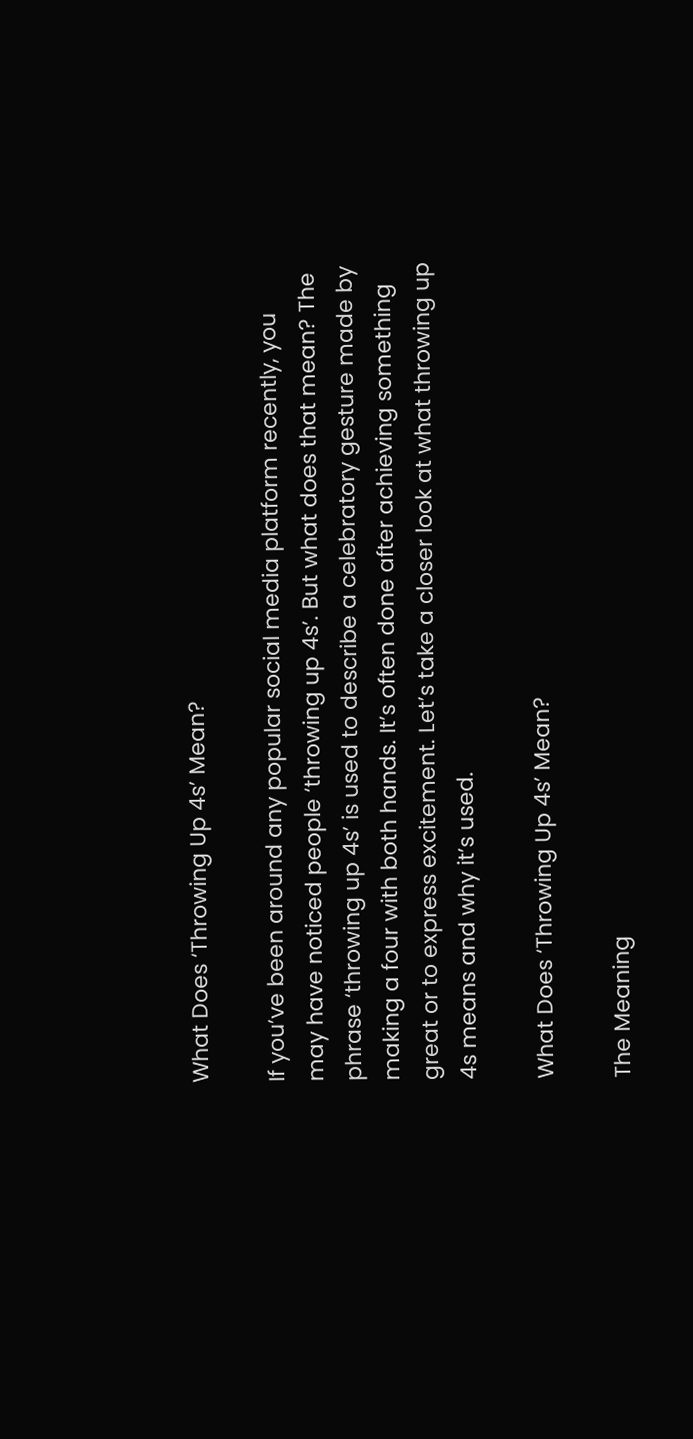What Does ‘Throwing Up 4s’ Mean?

If you’ve been around any popular social media platform recently, you may have noticed people ‘throwing up 4s’. But what does that mean? The phrase ‘throwing up 4s’ is used to describe a celebratory gesture made by making a four with both hands. It’s often done after achieving something great or to express excitement. Let’s take a closer look at what throwing up 4s means and why it’s used.

What Does ‘Throwing Up 4s’ Mean?

The Meaning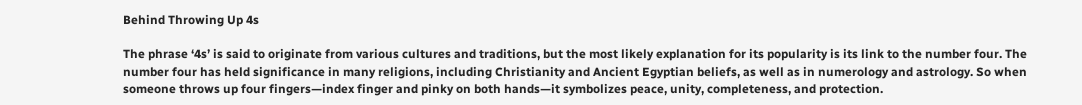Behind Throwing Up 4s

The phrase ‘4s’ is said to originate from various cultures and traditions, but the most likely explanation for its popularity is its link to the number four. The number four has held significance in many religions, including Christianity and Ancient Egyptian beliefs, as well as in numerology and astrology. So when someone throws up four fingers—index finger and pinky on both hands—it symbolizes peace, unity, completeness, and protection.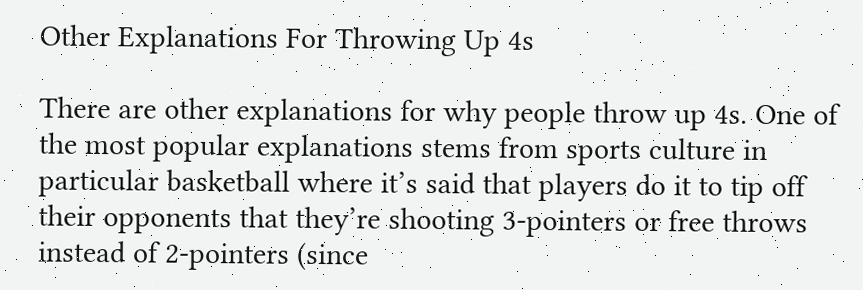Other Explanations For Throwing Up 4s

There are other explanations for why people throw up 4s. One of the most popular explanations stems from sports culture in particular basketball where it’s said that players do it to tip off their opponents that they’re shooting 3-pointers or free throws instead of 2-pointers (since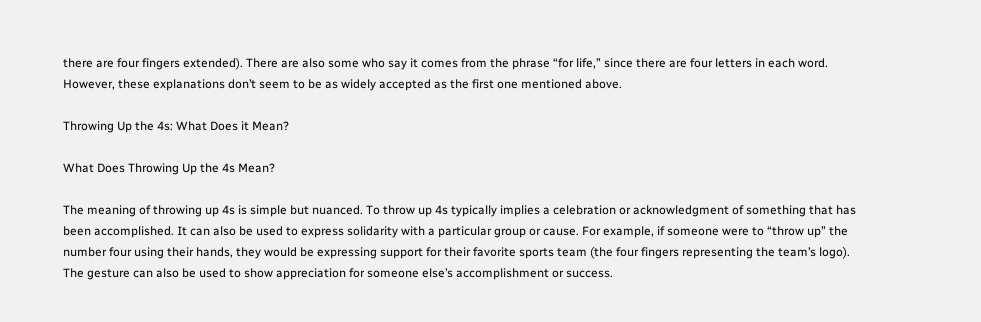there are four fingers extended). There are also some who say it comes from the phrase “for life,” since there are four letters in each word. However, these explanations don’t seem to be as widely accepted as the first one mentioned above.

Throwing Up the 4s: What Does it Mean?

What Does Throwing Up the 4s Mean?

The meaning of throwing up 4s is simple but nuanced. To throw up 4s typically implies a celebration or acknowledgment of something that has been accomplished. It can also be used to express solidarity with a particular group or cause. For example, if someone were to “throw up” the number four using their hands, they would be expressing support for their favorite sports team (the four fingers representing the team’s logo). The gesture can also be used to show appreciation for someone else’s accomplishment or success.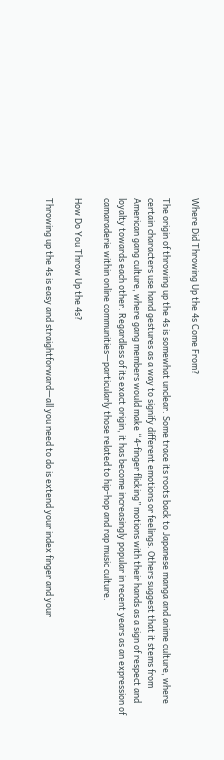Where Did Throwing Up the 4s Come From?

The origin of throwing up the 4s is somewhat unclear. Some trace its roots back to Japanese manga and anime culture, where certain characters use hand gestures as a way to signify different emotions or feelings. Others suggest that it stems from American gang culture, where gang members would make “4-finger flicking” motions with their hands as a sign of respect and loyalty towards each other. Regardless of its exact origin, it has become increasingly popular in recent years as an expression of camaraderie within online communities—particularly those related to hip-hop and rap music culture.

How Do You Throw Up the 4s?

Throwing up the 4s is easy and straightforward—all you need to do is extend your index finger and your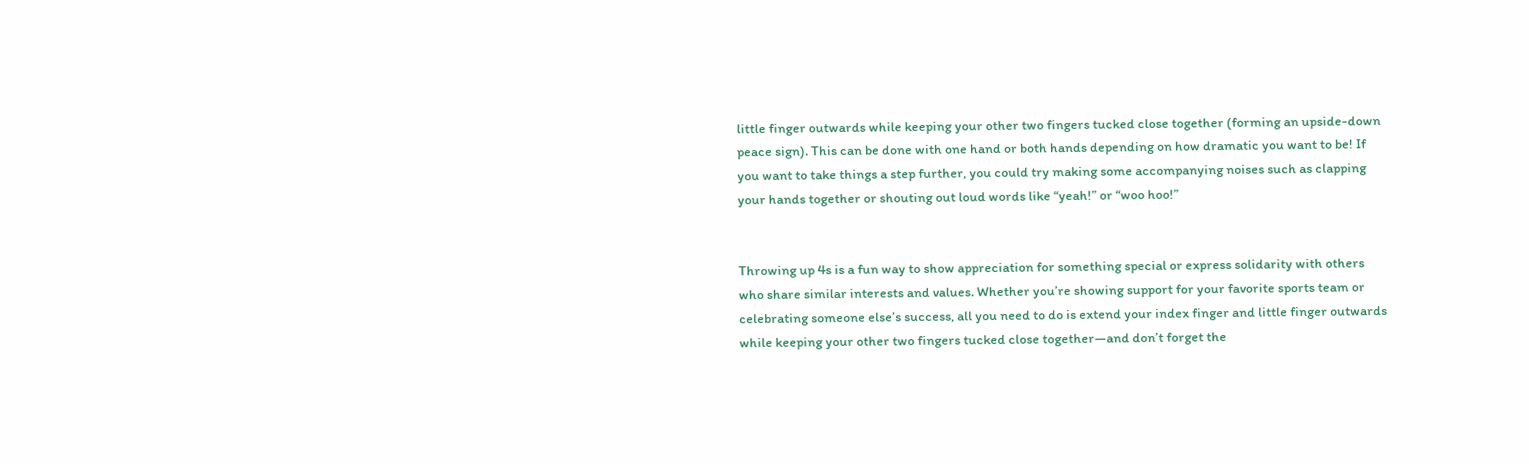little finger outwards while keeping your other two fingers tucked close together (forming an upside-down peace sign). This can be done with one hand or both hands depending on how dramatic you want to be! If you want to take things a step further, you could try making some accompanying noises such as clapping your hands together or shouting out loud words like “yeah!” or “woo hoo!”


Throwing up 4s is a fun way to show appreciation for something special or express solidarity with others who share similar interests and values. Whether you’re showing support for your favorite sports team or celebrating someone else’s success, all you need to do is extend your index finger and little finger outwards while keeping your other two fingers tucked close together—and don’t forget the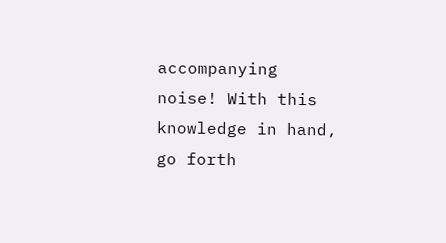accompanying noise! With this knowledge in hand, go forth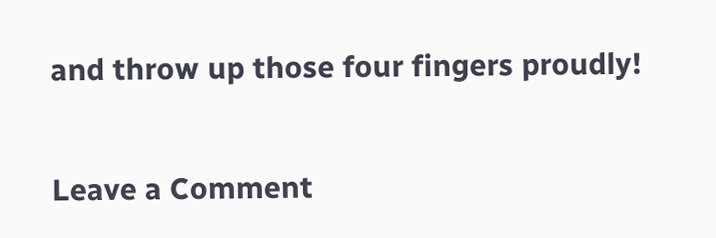and throw up those four fingers proudly!

Leave a Comment